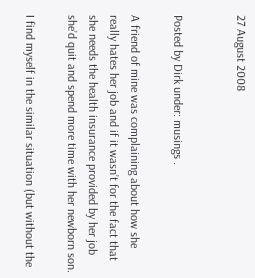27 August 2008


Posted by Dirk under: musings .

A friend of mine was complaining about how she really hates her job and if it wasn’t for the fact that she needs the health insurance provided by her job she’d quit and spend more time with her newborn son.

I find myself in the similar situation (but without the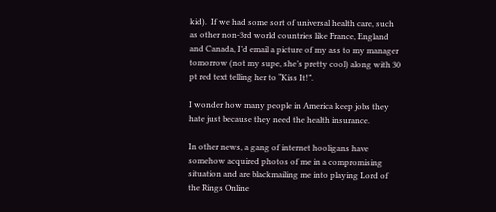kid).  If we had some sort of universal health care, such as other non-3rd world countries like France, England and Canada, I’d email a picture of my ass to my manager tomorrow (not my supe, she’s pretty cool) along with 30 pt red text telling her to “Kiss It!”.

I wonder how many people in America keep jobs they hate just because they need the health insurance.

In other news, a gang of internet hooligans have somehow acquired photos of me in a compromising situation and are blackmailing me into playing Lord of the Rings Online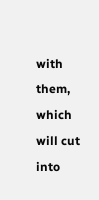with them, which will cut into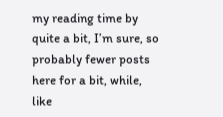my reading time by quite a bit, I’m sure, so probably fewer posts here for a bit, while, like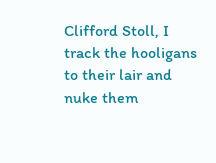Clifford Stoll, I track the hooligans to their lair and nuke them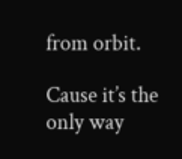from orbit.

Cause it’s the only way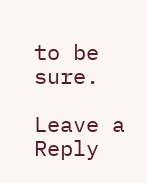to be sure.

Leave a Reply